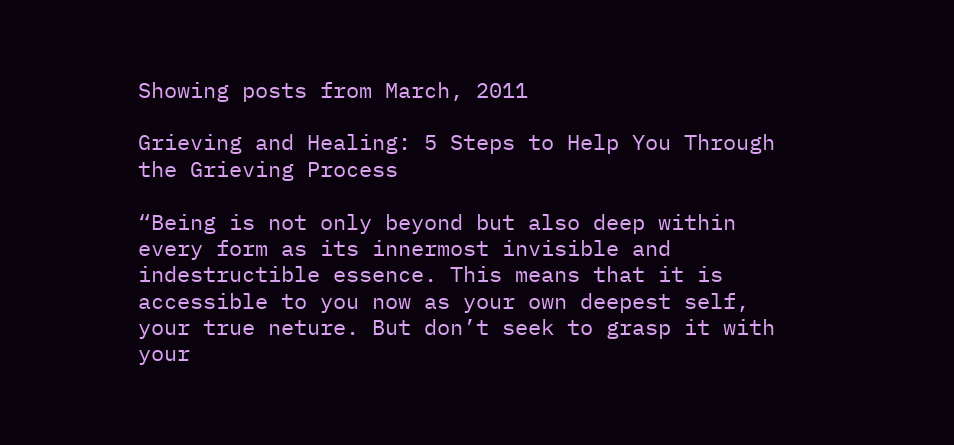Showing posts from March, 2011

Grieving and Healing: 5 Steps to Help You Through the Grieving Process

“Being is not only beyond but also deep within every form as its innermost invisible and indestructible essence. This means that it is accessible to you now as your own deepest self, your true neture. But don’t seek to grasp it with your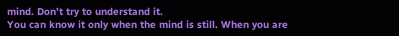mind. Don’t try to understand it.
You can know it only when the mind is still. When you are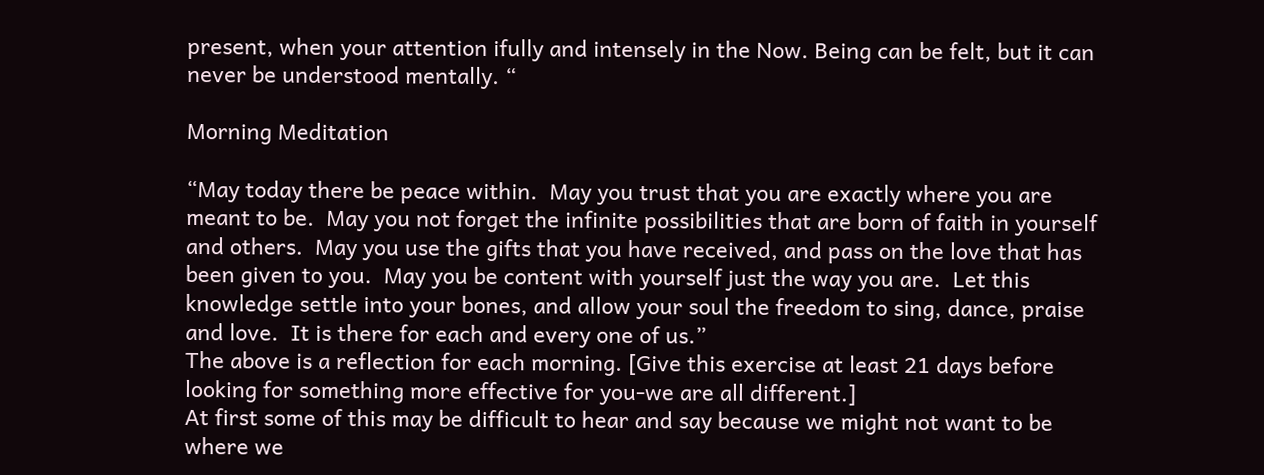present, when your attention ifully and intensely in the Now. Being can be felt, but it can never be understood mentally. “

Morning Meditation

“May today there be peace within.  May you trust that you are exactly where you are meant to be.  May you not forget the infinite possibilities that are born of faith in yourself and others.  May you use the gifts that you have received, and pass on the love that has been given to you.  May you be content with yourself just the way you are.  Let this knowledge settle into your bones, and allow your soul the freedom to sing, dance, praise and love.  It is there for each and every one of us.”
The above is a reflection for each morning. [Give this exercise at least 21 days before looking for something more effective for you-we are all different.]
At first some of this may be difficult to hear and say because we might not want to be where we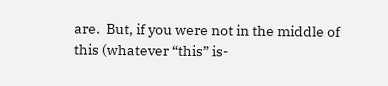are.  But, if you were not in the middle of this (whatever “this” is-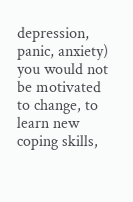depression, panic, anxiety) you would not be motivated to change, to learn new coping skills,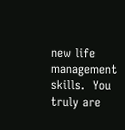new life management skills.  You truly are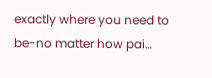exactly where you need to be-no matter how pai…